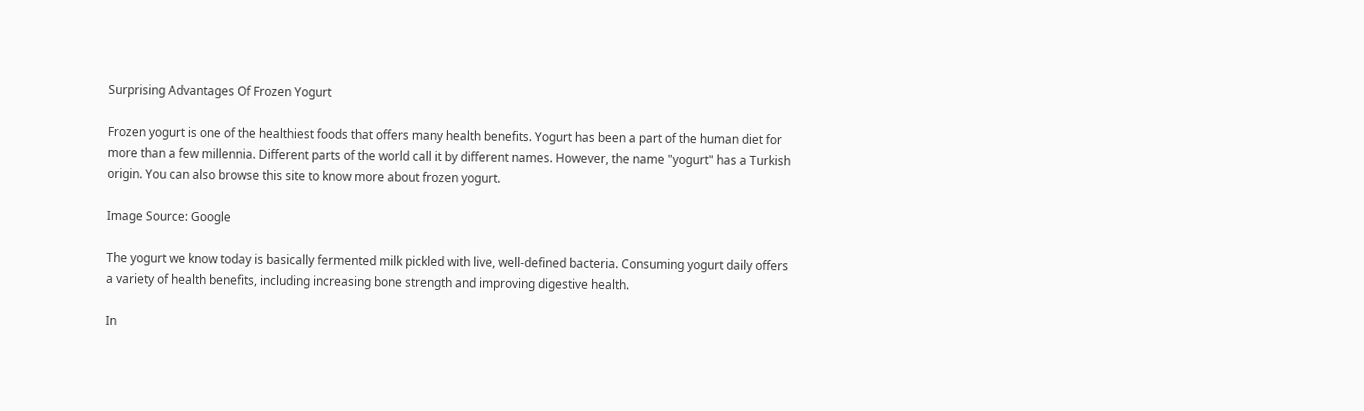Surprising Advantages Of Frozen Yogurt

Frozen yogurt is one of the healthiest foods that offers many health benefits. Yogurt has been a part of the human diet for more than a few millennia. Different parts of the world call it by different names. However, the name "yogurt" has a Turkish origin. You can also browse this site to know more about frozen yogurt.

Image Source: Google

The yogurt we know today is basically fermented milk pickled with live, well-defined bacteria. Consuming yogurt daily offers a variety of health benefits, including increasing bone strength and improving digestive health.

In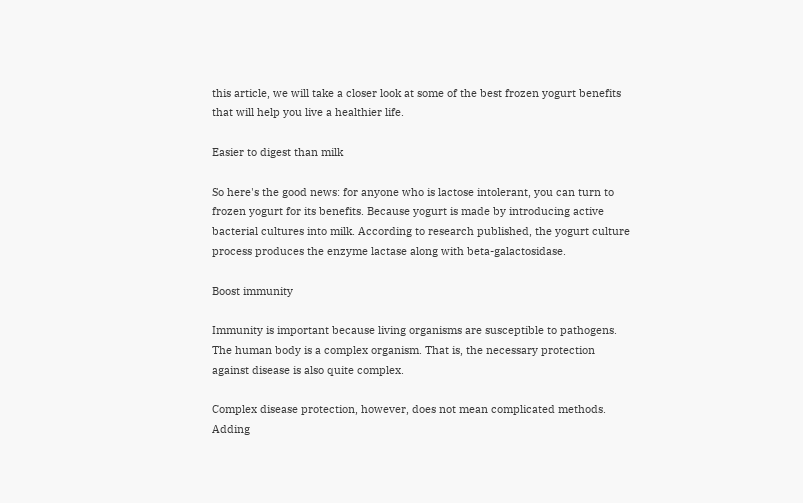this article, we will take a closer look at some of the best frozen yogurt benefits that will help you live a healthier life.

Easier to digest than milk

So here's the good news: for anyone who is lactose intolerant, you can turn to frozen yogurt for its benefits. Because yogurt is made by introducing active bacterial cultures into milk. According to research published, the yogurt culture process produces the enzyme lactase along with beta-galactosidase.

Boost immunity

Immunity is important because living organisms are susceptible to pathogens. The human body is a complex organism. That is, the necessary protection against disease is also quite complex.

Complex disease protection, however, does not mean complicated methods. Adding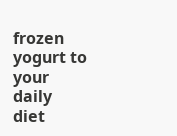frozen yogurt to your daily diet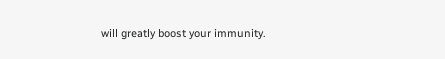will greatly boost your immunity.